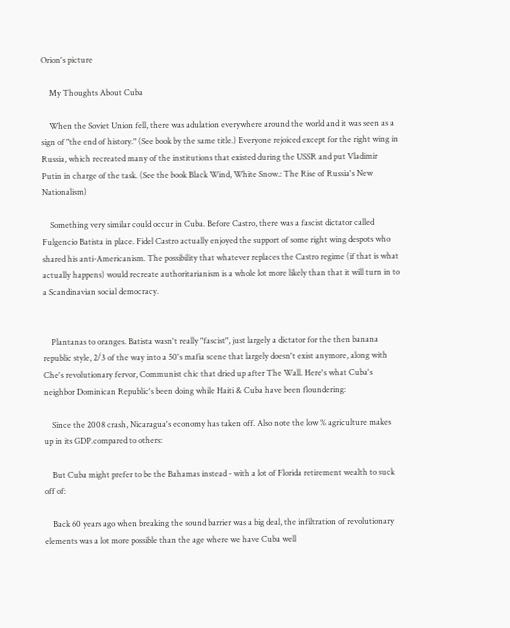Orion's picture

    My Thoughts About Cuba

    When the Soviet Union fell, there was adulation everywhere around the world and it was seen as a sign of "the end of history." (See book by the same title.) Everyone rejoiced except for the right wing in Russia, which recreated many of the institutions that existed during the USSR and put Vladimir Putin in charge of the task. (See the book Black Wind, White Snow.: The Rise of Russia's New Nationalism)

    Something very similar could occur in Cuba. Before Castro, there was a fascist dictator called Fulgencio Batista in place. Fidel Castro actually enjoyed the support of some right wing despots who shared his anti-Americanism. The possibility that whatever replaces the Castro regime (if that is what actually happens) would recreate authoritarianism is a whole lot more likely than that it will turn in to a Scandinavian social democracy.


    Plantanas to oranges. Batista wasn't really "fascist", just largely a dictator for the then banana republic style, 2/3 of the way into a 50's mafia scene that largely doesn't exist anymore, along with Che's revolutionary fervor, Communist chic that dried up after The Wall. Here's what Cuba's neighbor Dominican Republic's been doing while Haiti & Cuba have been floundering:

    Since the 2008 crash, Nicaragua's economy has taken off. Also note the low % agriculture makes up in its GDP.compared to others:

    But Cuba might prefer to be the Bahamas instead - with a lot of Florida retirement wealth to suck off of:

    Back 60 years ago when breaking the sound barrier was a big deal, the infiltration of revolutionary elements was a lot more possible than the age where we have Cuba well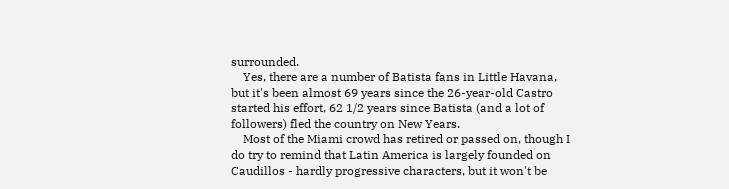surrounded.
    Yes, there are a number of Batista fans in Little Havana, but it's been almost 69 years since the 26-year-old Castro started his effort, 62 1/2 years since Batista (and a lot of followers) fled the country on New Years.
    Most of the Miami crowd has retired or passed on, though I do try to remind that Latin America is largely founded on Caudillos - hardly progressive characters, but it won't be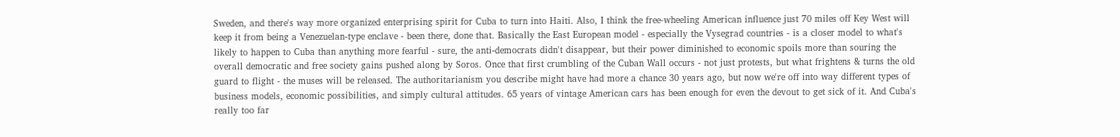Sweden, and there's way more organized enterprising spirit for Cuba to turn into Haiti. Also, I think the free-wheeling American influence just 70 miles off Key West will keep it from being a Venezuelan-type enclave - been there, done that. Basically the East European model - especially the Vysegrad countries - is a closer model to what's likely to happen to Cuba than anything more fearful - sure, the anti-democrats didn't disappear, but their power diminished to economic spoils more than souring the overall democratic and free society gains pushed along by Soros. Once that first crumbling of the Cuban Wall occurs - not just protests, but what frightens & turns the old guard to flight - the muses will be released. The authoritarianism you describe might have had more a chance 30 years ago, but now we're off into way different types of business models, economic possibilities, and simply cultural attitudes. 65 years of vintage American cars has been enough for even the devout to get sick of it. And Cuba's really too far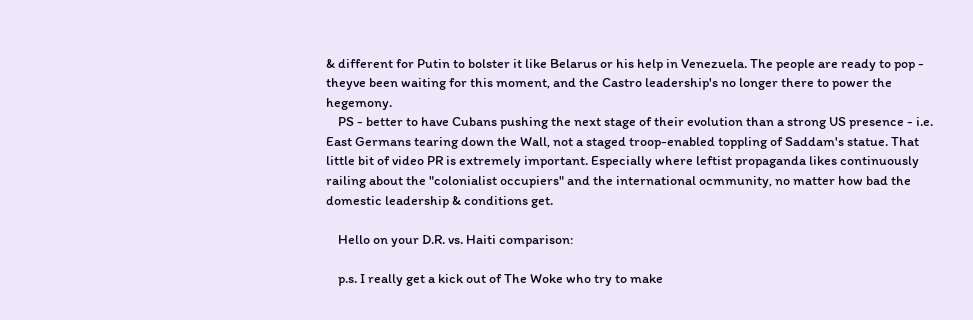& different for Putin to bolster it like Belarus or his help in Venezuela. The people are ready to pop - theyve been waiting for this moment, and the Castro leadership's no longer there to power the hegemony.
    PS - better to have Cubans pushing the next stage of their evolution than a strong US presence - i.e. East Germans tearing down the Wall, not a staged troop-enabled toppling of Saddam's statue. That little bit of video PR is extremely important. Especially where leftist propaganda likes continuously railing about the "colonialist occupiers" and the international ocmmunity, no matter how bad the domestic leadership & conditions get.

    Hello on your D.R. vs. Haiti comparison:

    p.s. I really get a kick out of The Woke who try to make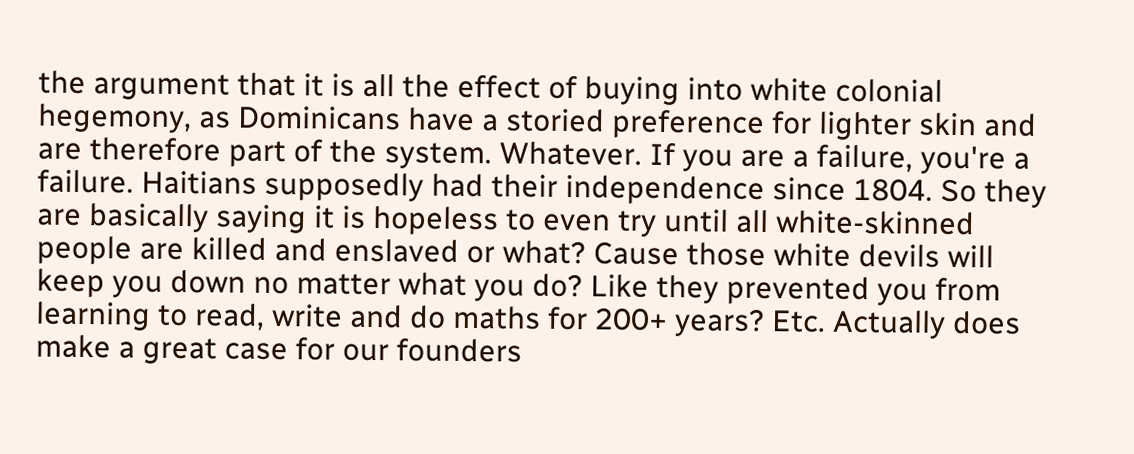the argument that it is all the effect of buying into white colonial hegemony, as Dominicans have a storied preference for lighter skin and are therefore part of the system. Whatever. If you are a failure, you're a failure. Haitians supposedly had their independence since 1804. So they are basically saying it is hopeless to even try until all white-skinned people are killed and enslaved or what? Cause those white devils will keep you down no matter what you do? Like they prevented you from learning to read, write and do maths for 200+ years? Etc. Actually does make a great case for our founders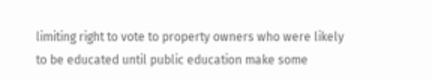limiting right to vote to property owners who were likely to be educated until public education make some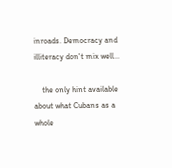inroads. Democracy and illiteracy don't mix well...

    the only hint available about what Cubans as a whole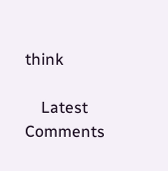think

    Latest Comments